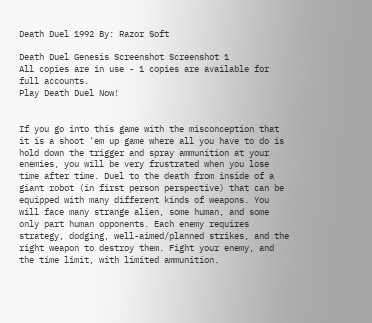Death Duel 1992 By: Razor Soft

Death Duel Genesis Screenshot Screenshot 1
All copies are in use - 1 copies are available for full accounts.
Play Death Duel Now!


If you go into this game with the misconception that it is a shoot 'em up game where all you have to do is hold down the trigger and spray ammunition at your enemies, you will be very frustrated when you lose time after time. Duel to the death from inside of a giant robot (in first person perspective) that can be equipped with many different kinds of weapons. You will face many strange alien, some human, and some only part human opponents. Each enemy requires strategy, dodging, well-aimed/planned strikes, and the right weapon to destroy them. Fight your enemy, and the time limit, with limited ammunition.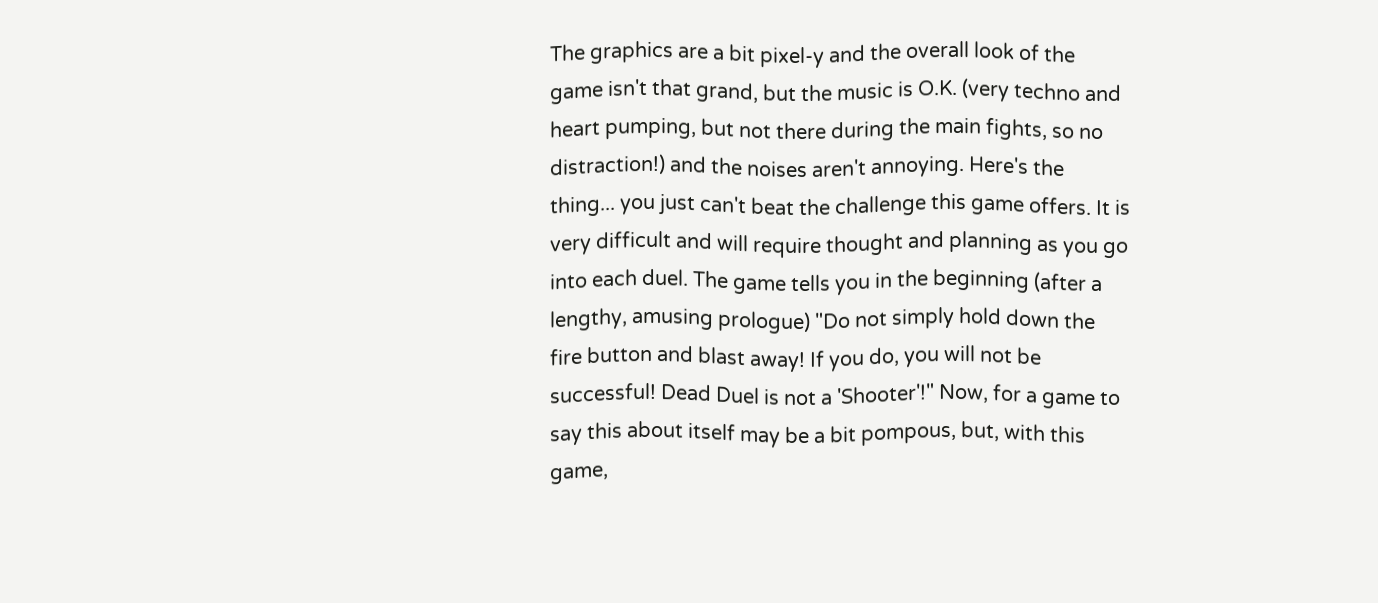The graphics are a bit pixel-y and the overall look of the game isn't that grand, but the music is O.K. (very techno and heart pumping, but not there during the main fights, so no distraction!) and the noises aren't annoying. Here's the thing... you just can't beat the challenge this game offers. It is very difficult and will require thought and planning as you go into each duel. The game tells you in the beginning (after a lengthy, amusing prologue) "Do not simply hold down the fire button and blast away! If you do, you will not be successful! Dead Duel is not a 'Shooter'!" Now, for a game to say this about itself may be a bit pompous, but, with this game,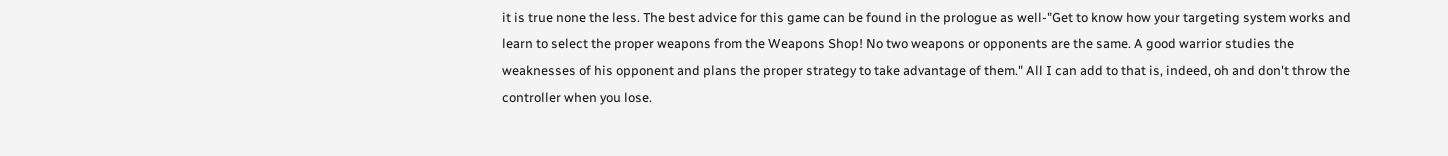it is true none the less. The best advice for this game can be found in the prologue as well-"Get to know how your targeting system works and learn to select the proper weapons from the Weapons Shop! No two weapons or opponents are the same. A good warrior studies the weaknesses of his opponent and plans the proper strategy to take advantage of them." All I can add to that is, indeed, oh and don't throw the controller when you lose.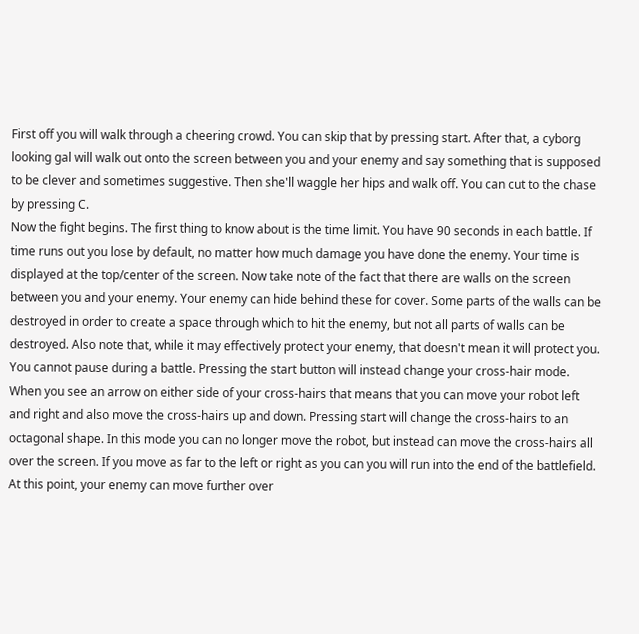First off you will walk through a cheering crowd. You can skip that by pressing start. After that, a cyborg looking gal will walk out onto the screen between you and your enemy and say something that is supposed to be clever and sometimes suggestive. Then she'll waggle her hips and walk off. You can cut to the chase by pressing C.
Now the fight begins. The first thing to know about is the time limit. You have 90 seconds in each battle. If time runs out you lose by default, no matter how much damage you have done the enemy. Your time is displayed at the top/center of the screen. Now take note of the fact that there are walls on the screen between you and your enemy. Your enemy can hide behind these for cover. Some parts of the walls can be destroyed in order to create a space through which to hit the enemy, but not all parts of walls can be destroyed. Also note that, while it may effectively protect your enemy, that doesn't mean it will protect you.
You cannot pause during a battle. Pressing the start button will instead change your cross-hair mode. When you see an arrow on either side of your cross-hairs that means that you can move your robot left and right and also move the cross-hairs up and down. Pressing start will change the cross-hairs to an octagonal shape. In this mode you can no longer move the robot, but instead can move the cross-hairs all over the screen. If you move as far to the left or right as you can you will run into the end of the battlefield. At this point, your enemy can move further over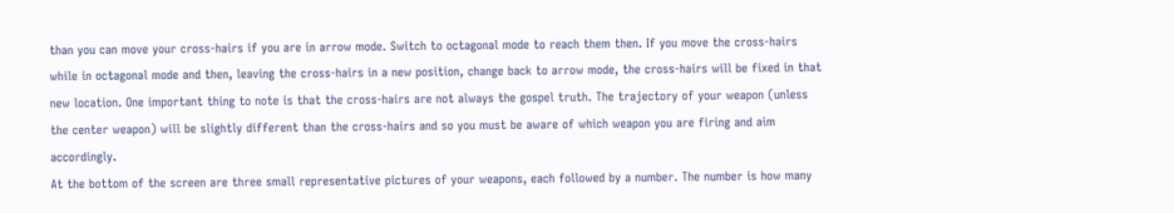than you can move your cross-hairs if you are in arrow mode. Switch to octagonal mode to reach them then. If you move the cross-hairs while in octagonal mode and then, leaving the cross-hairs in a new position, change back to arrow mode, the cross-hairs will be fixed in that new location. One important thing to note is that the cross-hairs are not always the gospel truth. The trajectory of your weapon (unless the center weapon) will be slightly different than the cross-hairs and so you must be aware of which weapon you are firing and aim accordingly.
At the bottom of the screen are three small representative pictures of your weapons, each followed by a number. The number is how many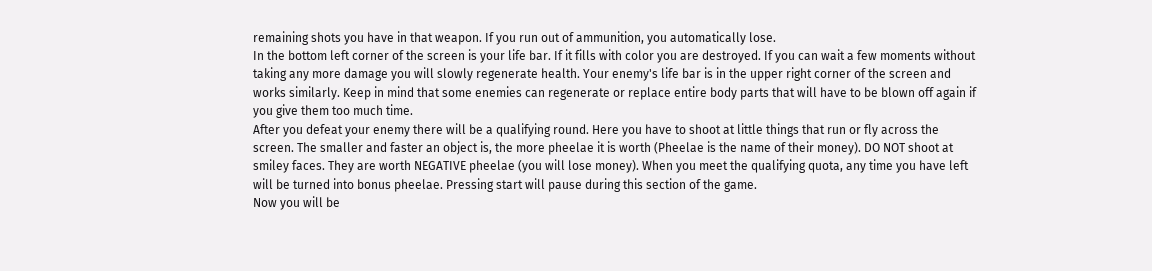remaining shots you have in that weapon. If you run out of ammunition, you automatically lose.
In the bottom left corner of the screen is your life bar. If it fills with color you are destroyed. If you can wait a few moments without taking any more damage you will slowly regenerate health. Your enemy's life bar is in the upper right corner of the screen and works similarly. Keep in mind that some enemies can regenerate or replace entire body parts that will have to be blown off again if you give them too much time.
After you defeat your enemy there will be a qualifying round. Here you have to shoot at little things that run or fly across the screen. The smaller and faster an object is, the more pheelae it is worth (Pheelae is the name of their money). DO NOT shoot at smiley faces. They are worth NEGATIVE pheelae (you will lose money). When you meet the qualifying quota, any time you have left will be turned into bonus pheelae. Pressing start will pause during this section of the game.
Now you will be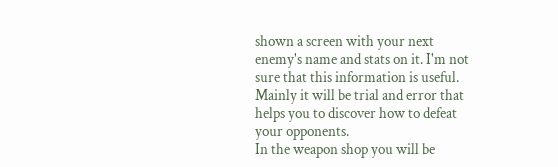shown a screen with your next enemy's name and stats on it. I'm not sure that this information is useful. Mainly it will be trial and error that helps you to discover how to defeat your opponents.
In the weapon shop you will be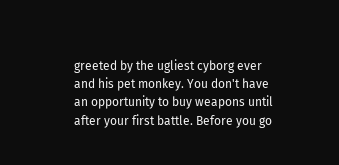greeted by the ugliest cyborg ever and his pet monkey. You don't have an opportunity to buy weapons until after your first battle. Before you go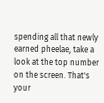spending all that newly earned pheelae, take a look at the top number on the screen. That's your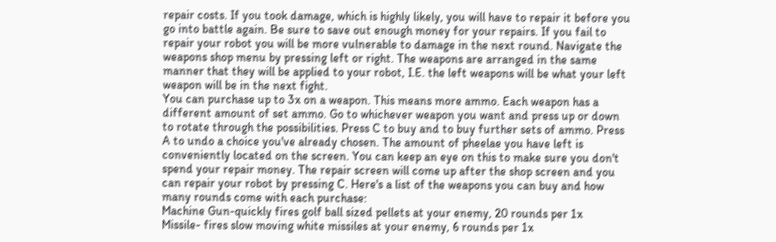repair costs. If you took damage, which is highly likely, you will have to repair it before you go into battle again. Be sure to save out enough money for your repairs. If you fail to repair your robot you will be more vulnerable to damage in the next round. Navigate the weapons shop menu by pressing left or right. The weapons are arranged in the same manner that they will be applied to your robot, I.E. the left weapons will be what your left weapon will be in the next fight.
You can purchase up to 3x on a weapon. This means more ammo. Each weapon has a different amount of set ammo. Go to whichever weapon you want and press up or down to rotate through the possibilities. Press C to buy and to buy further sets of ammo. Press A to undo a choice you've already chosen. The amount of pheelae you have left is conveniently located on the screen. You can keep an eye on this to make sure you don't spend your repair money. The repair screen will come up after the shop screen and you can repair your robot by pressing C. Here's a list of the weapons you can buy and how many rounds come with each purchase:
Machine Gun-quickly fires golf ball sized pellets at your enemy, 20 rounds per 1x
Missile- fires slow moving white missiles at your enemy, 6 rounds per 1x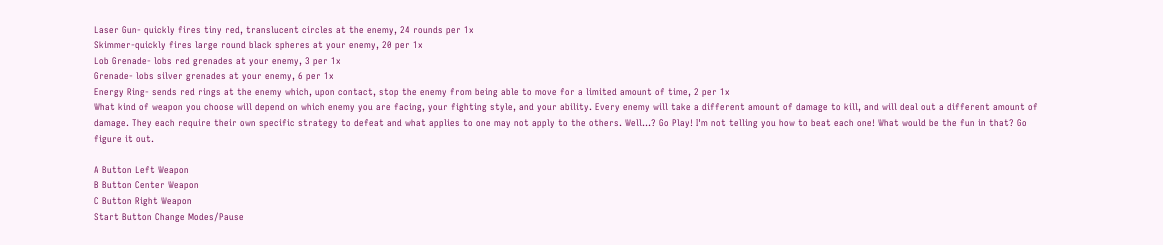Laser Gun- quickly fires tiny red, translucent circles at the enemy, 24 rounds per 1x
Skimmer-quickly fires large round black spheres at your enemy, 20 per 1x
Lob Grenade- lobs red grenades at your enemy, 3 per 1x
Grenade- lobs silver grenades at your enemy, 6 per 1x
Energy Ring- sends red rings at the enemy which, upon contact, stop the enemy from being able to move for a limited amount of time, 2 per 1x
What kind of weapon you choose will depend on which enemy you are facing, your fighting style, and your ability. Every enemy will take a different amount of damage to kill, and will deal out a different amount of damage. They each require their own specific strategy to defeat and what applies to one may not apply to the others. Well...? Go Play! I'm not telling you how to beat each one! What would be the fun in that? Go figure it out.

A Button Left Weapon
B Button Center Weapon
C Button Right Weapon
Start Button Change Modes/Pause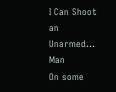I Can Shoot an Unarmed... Man
On some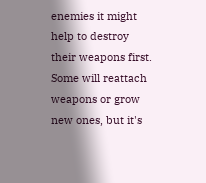enemies it might help to destroy their weapons first. Some will reattach weapons or grow new ones, but it's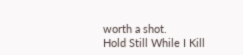worth a shot.
Hold Still While I Kill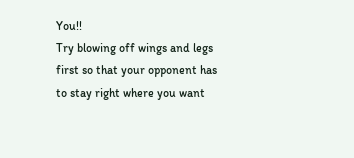You!!
Try blowing off wings and legs first so that your opponent has to stay right where you want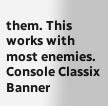them. This works with most enemies.
Console Classix Banner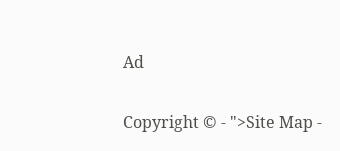Ad

Copyright © - ">Site Map -